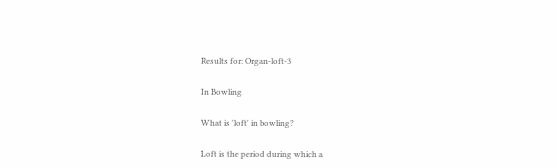Results for: Organ-loft-3

In Bowling

What is 'loft' in bowling?

Loft is the period during which a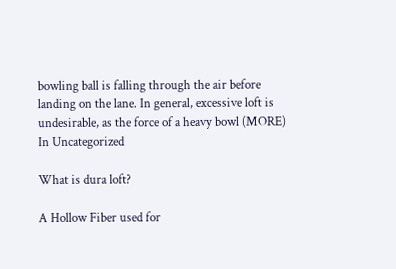bowling ball is falling through the air before landing on the lane. In general, excessive loft is undesirable, as the force of a heavy bowl (MORE)
In Uncategorized

What is dura loft?

A Hollow Fiber used for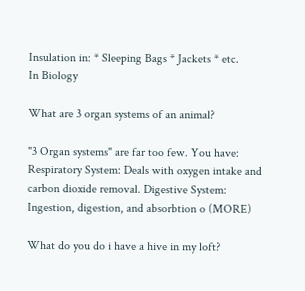Insulation in: * Sleeping Bags * Jackets * etc.
In Biology

What are 3 organ systems of an animal?

"3 Organ systems" are far too few. You have: Respiratory System: Deals with oxygen intake and carbon dioxide removal. Digestive System: Ingestion, digestion, and absorbtion o (MORE)

What do you do i have a hive in my loft?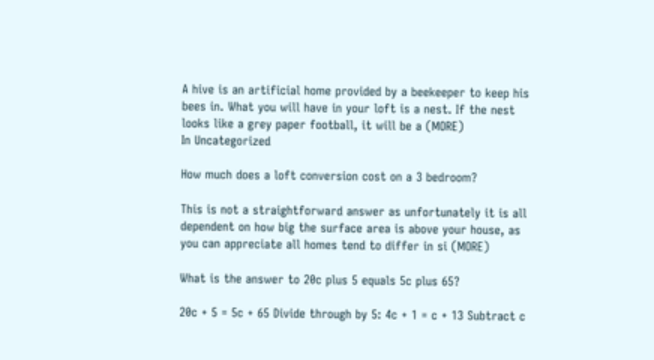A hive is an artificial home provided by a beekeeper to keep his bees in. What you will have in your loft is a nest. If the nest looks like a grey paper football, it will be a (MORE)
In Uncategorized

How much does a loft conversion cost on a 3 bedroom?

This is not a straightforward answer as unfortunately it is all dependent on how big the surface area is above your house, as you can appreciate all homes tend to differ in si (MORE)

What is the answer to 20c plus 5 equals 5c plus 65?

20c + 5 = 5c + 65 Divide through by 5: 4c + 1 = c + 13 Subtract c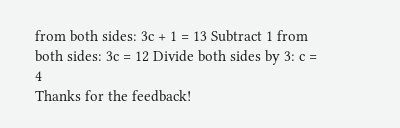from both sides: 3c + 1 = 13 Subtract 1 from both sides: 3c = 12 Divide both sides by 3: c = 4
Thanks for the feedback!